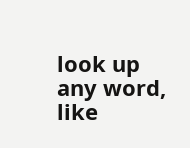look up any word, like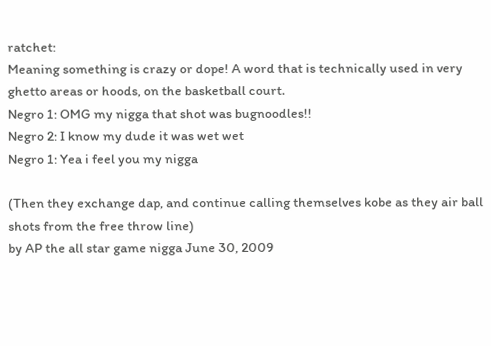ratchet:
Meaning something is crazy or dope! A word that is technically used in very ghetto areas or hoods, on the basketball court.
Negro 1: OMG my nigga that shot was bugnoodles!!
Negro 2: I know my dude it was wet wet
Negro 1: Yea i feel you my nigga

(Then they exchange dap, and continue calling themselves kobe as they air ball shots from the free throw line)
by AP the all star game nigga June 30, 2009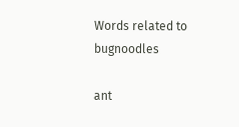Words related to bugnoodles

ant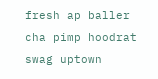fresh ap baller cha pimp hoodrat swag uptown